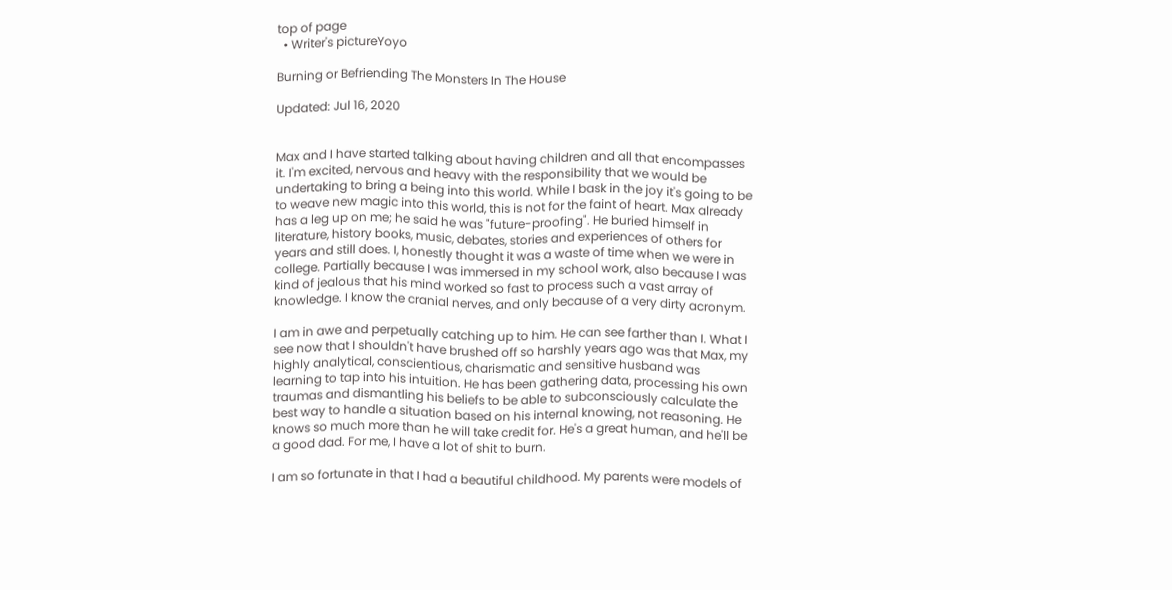top of page
  • Writer's pictureYoyo

Burning or Befriending The Monsters In The House

Updated: Jul 16, 2020


Max and I have started talking about having children and all that encompasses it. I'm excited, nervous and heavy with the responsibility that we would be undertaking to bring a being into this world. While I bask in the joy it's going to be to weave new magic into this world, this is not for the faint of heart. Max already has a leg up on me; he said he was "future-proofing". He buried himself in literature, history books, music, debates, stories and experiences of others for years and still does. I, honestly thought it was a waste of time when we were in college. Partially because I was immersed in my school work, also because I was kind of jealous that his mind worked so fast to process such a vast array of knowledge. I know the cranial nerves, and only because of a very dirty acronym.

I am in awe and perpetually catching up to him. He can see farther than I. What I see now that I shouldn't have brushed off so harshly years ago was that Max, my highly analytical, conscientious, charismatic and sensitive husband was learning to tap into his intuition. He has been gathering data, processing his own traumas and dismantling his beliefs to be able to subconsciously calculate the best way to handle a situation based on his internal knowing, not reasoning. He knows so much more than he will take credit for. He's a great human, and he'll be a good dad. For me, I have a lot of shit to burn.

I am so fortunate in that I had a beautiful childhood. My parents were models of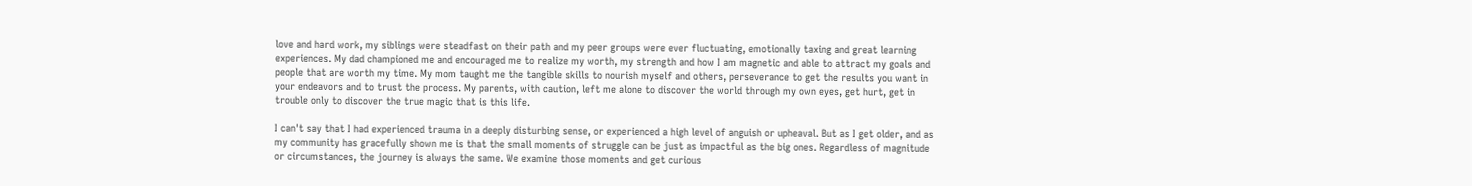love and hard work, my siblings were steadfast on their path and my peer groups were ever fluctuating, emotionally taxing and great learning experiences. My dad championed me and encouraged me to realize my worth, my strength and how I am magnetic and able to attract my goals and people that are worth my time. My mom taught me the tangible skills to nourish myself and others, perseverance to get the results you want in your endeavors and to trust the process. My parents, with caution, left me alone to discover the world through my own eyes, get hurt, get in trouble only to discover the true magic that is this life.

I can't say that I had experienced trauma in a deeply disturbing sense, or experienced a high level of anguish or upheaval. But as I get older, and as my community has gracefully shown me is that the small moments of struggle can be just as impactful as the big ones. Regardless of magnitude or circumstances, the journey is always the same. We examine those moments and get curious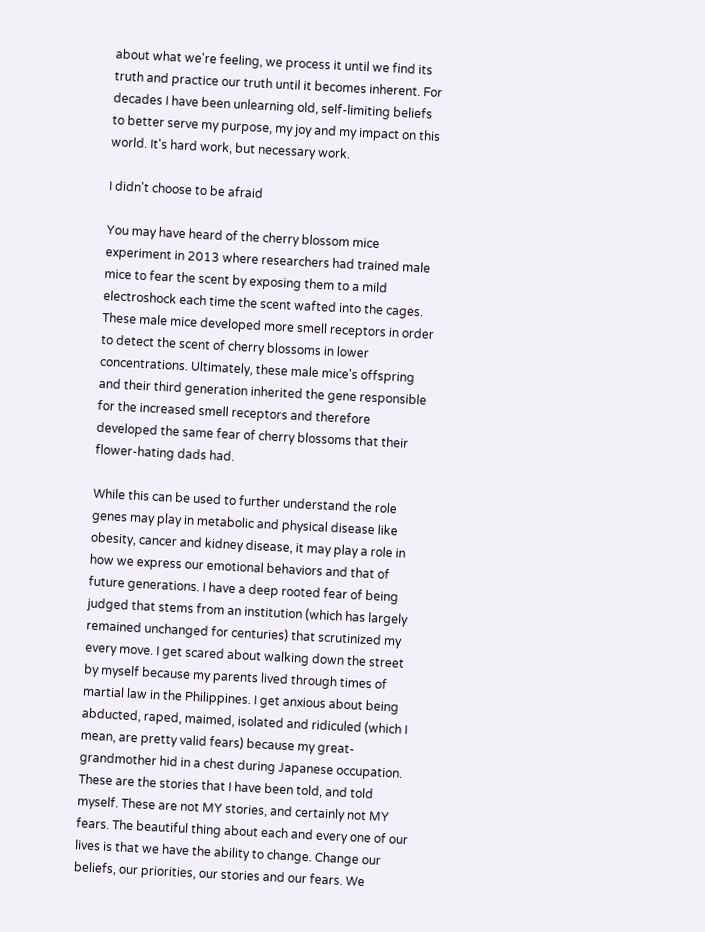about what we're feeling, we process it until we find its truth and practice our truth until it becomes inherent. For decades I have been unlearning old, self-limiting beliefs to better serve my purpose, my joy and my impact on this world. It's hard work, but necessary work.

I didn't choose to be afraid

You may have heard of the cherry blossom mice experiment in 2013 where researchers had trained male mice to fear the scent by exposing them to a mild electroshock each time the scent wafted into the cages. These male mice developed more smell receptors in order to detect the scent of cherry blossoms in lower concentrations. Ultimately, these male mice's offspring and their third generation inherited the gene responsible for the increased smell receptors and therefore developed the same fear of cherry blossoms that their flower-hating dads had.

While this can be used to further understand the role genes may play in metabolic and physical disease like obesity, cancer and kidney disease, it may play a role in how we express our emotional behaviors and that of future generations. I have a deep rooted fear of being judged that stems from an institution (which has largely remained unchanged for centuries) that scrutinized my every move. I get scared about walking down the street by myself because my parents lived through times of martial law in the Philippines. I get anxious about being abducted, raped, maimed, isolated and ridiculed (which I mean, are pretty valid fears) because my great-grandmother hid in a chest during Japanese occupation. These are the stories that I have been told, and told myself. These are not MY stories, and certainly not MY fears. The beautiful thing about each and every one of our lives is that we have the ability to change. Change our beliefs, our priorities, our stories and our fears. We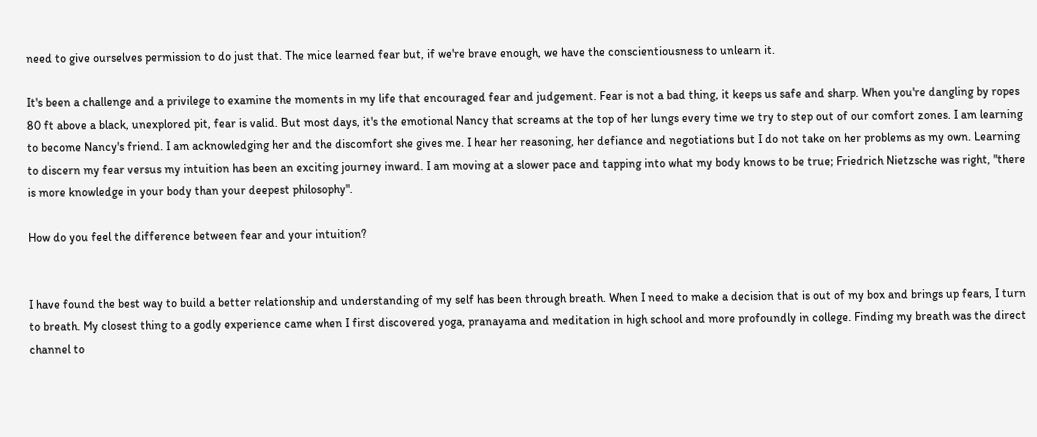need to give ourselves permission to do just that. The mice learned fear but, if we're brave enough, we have the conscientiousness to unlearn it.

It's been a challenge and a privilege to examine the moments in my life that encouraged fear and judgement. Fear is not a bad thing, it keeps us safe and sharp. When you're dangling by ropes 80 ft above a black, unexplored pit, fear is valid. But most days, it's the emotional Nancy that screams at the top of her lungs every time we try to step out of our comfort zones. I am learning to become Nancy's friend. I am acknowledging her and the discomfort she gives me. I hear her reasoning, her defiance and negotiations but I do not take on her problems as my own. Learning to discern my fear versus my intuition has been an exciting journey inward. I am moving at a slower pace and tapping into what my body knows to be true; Friedrich Nietzsche was right, "there is more knowledge in your body than your deepest philosophy".

How do you feel the difference between fear and your intuition?


I have found the best way to build a better relationship and understanding of my self has been through breath. When I need to make a decision that is out of my box and brings up fears, I turn to breath. My closest thing to a godly experience came when I first discovered yoga, pranayama and meditation in high school and more profoundly in college. Finding my breath was the direct channel to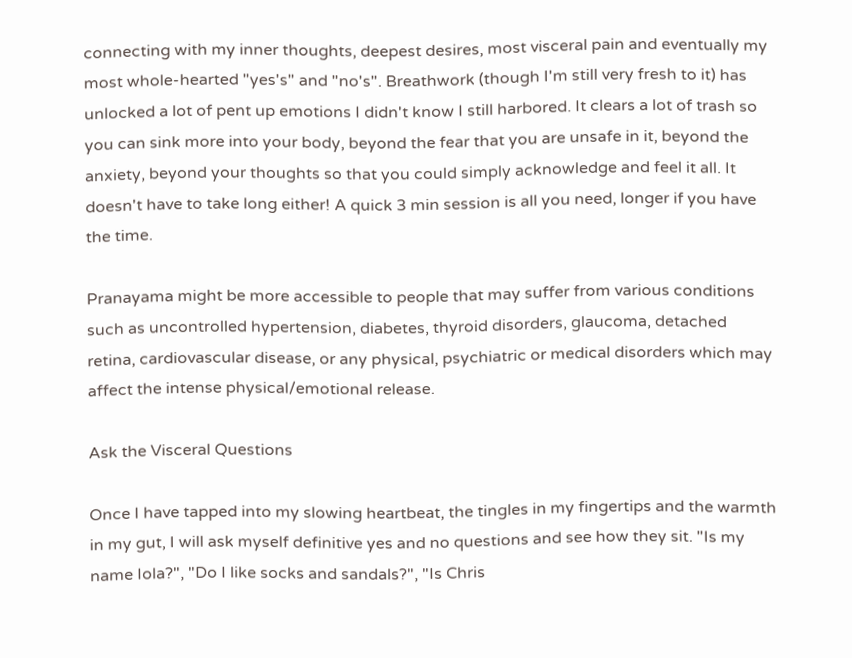connecting with my inner thoughts, deepest desires, most visceral pain and eventually my most whole-hearted "yes's" and "no's". Breathwork (though I'm still very fresh to it) has unlocked a lot of pent up emotions I didn't know I still harbored. It clears a lot of trash so you can sink more into your body, beyond the fear that you are unsafe in it, beyond the anxiety, beyond your thoughts so that you could simply acknowledge and feel it all. It doesn't have to take long either! A quick 3 min session is all you need, longer if you have the time.

Pranayama might be more accessible to people that may suffer from various conditions such as uncontrolled hypertension, diabetes, thyroid disorders, glaucoma, detached retina, cardiovascular disease, or any physical, psychiatric or medical disorders which may affect the intense physical/emotional release.

Ask the Visceral Questions

Once I have tapped into my slowing heartbeat, the tingles in my fingertips and the warmth in my gut, I will ask myself definitive yes and no questions and see how they sit. "Is my name Iola?", "Do I like socks and sandals?", "Is Chris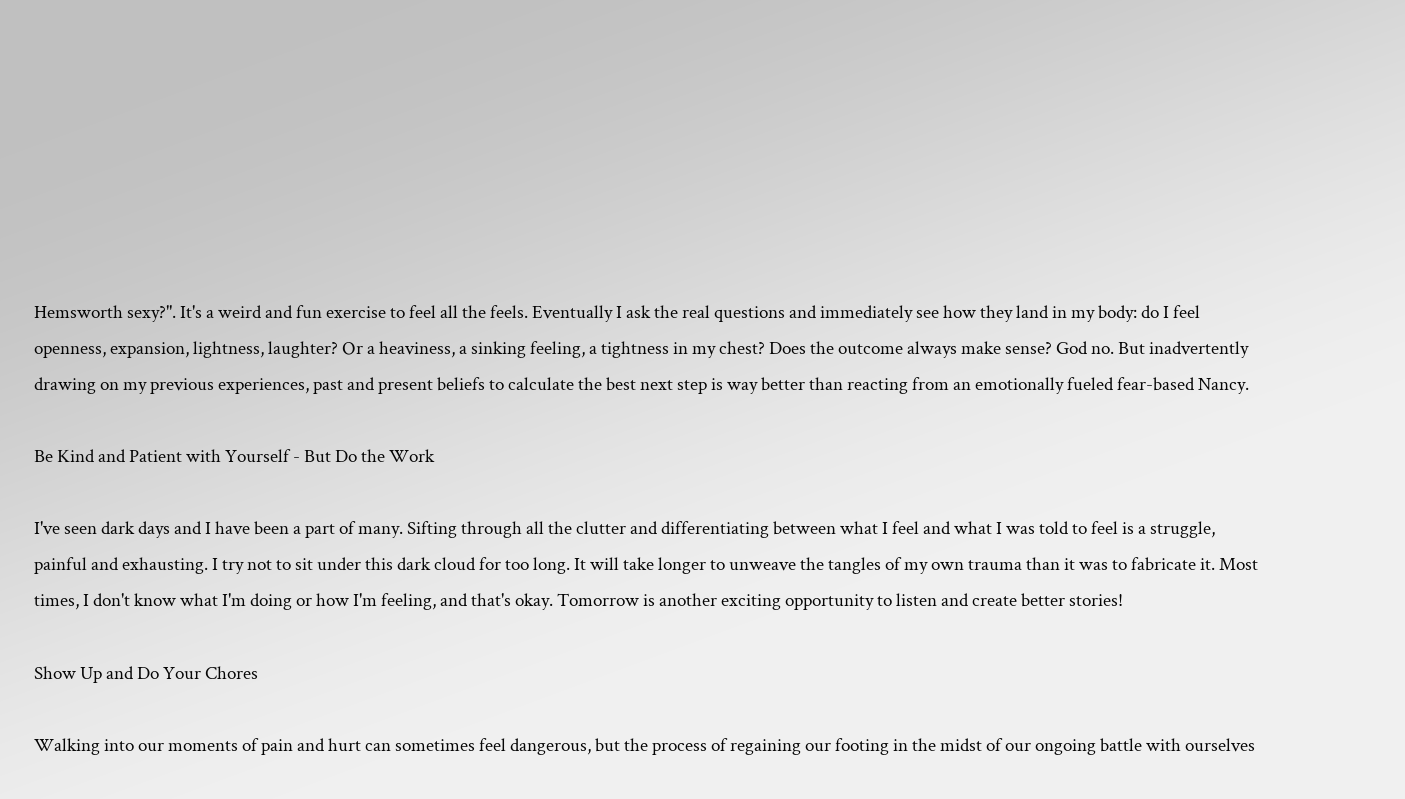Hemsworth sexy?". It's a weird and fun exercise to feel all the feels. Eventually I ask the real questions and immediately see how they land in my body: do I feel openness, expansion, lightness, laughter? Or a heaviness, a sinking feeling, a tightness in my chest? Does the outcome always make sense? God no. But inadvertently drawing on my previous experiences, past and present beliefs to calculate the best next step is way better than reacting from an emotionally fueled fear-based Nancy.

Be Kind and Patient with Yourself - But Do the Work

I've seen dark days and I have been a part of many. Sifting through all the clutter and differentiating between what I feel and what I was told to feel is a struggle, painful and exhausting. I try not to sit under this dark cloud for too long. It will take longer to unweave the tangles of my own trauma than it was to fabricate it. Most times, I don't know what I'm doing or how I'm feeling, and that's okay. Tomorrow is another exciting opportunity to listen and create better stories!

Show Up and Do Your Chores

Walking into our moments of pain and hurt can sometimes feel dangerous, but the process of regaining our footing in the midst of our ongoing battle with ourselves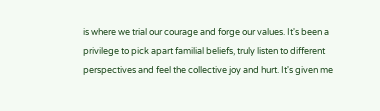is where we trial our courage and forge our values. It's been a privilege to pick apart familial beliefs, truly listen to different perspectives and feel the collective joy and hurt. It's given me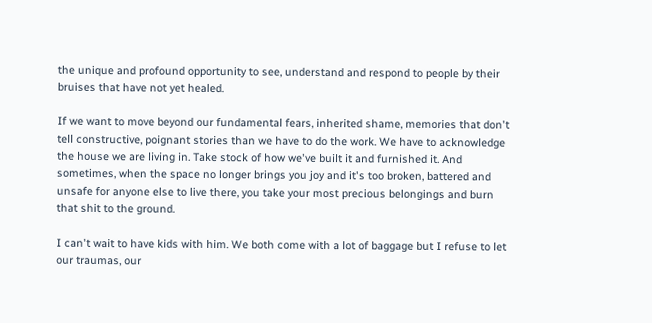the unique and profound opportunity to see, understand and respond to people by their bruises that have not yet healed.

If we want to move beyond our fundamental fears, inherited shame, memories that don't tell constructive, poignant stories than we have to do the work. We have to acknowledge the house we are living in. Take stock of how we've built it and furnished it. And sometimes, when the space no longer brings you joy and it's too broken, battered and unsafe for anyone else to live there, you take your most precious belongings and burn that shit to the ground.

I can't wait to have kids with him. We both come with a lot of baggage but I refuse to let our traumas, our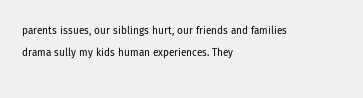parents issues, our siblings hurt, our friends and families drama sully my kids human experiences. They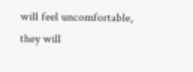will feel uncomfortable, they will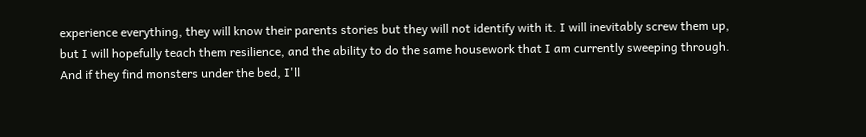experience everything, they will know their parents stories but they will not identify with it. I will inevitably screw them up, but I will hopefully teach them resilience, and the ability to do the same housework that I am currently sweeping through. And if they find monsters under the bed, I'll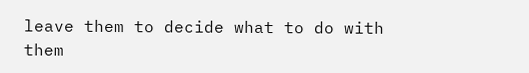leave them to decide what to do with them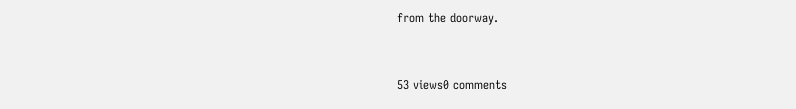from the doorway.


53 views0 comments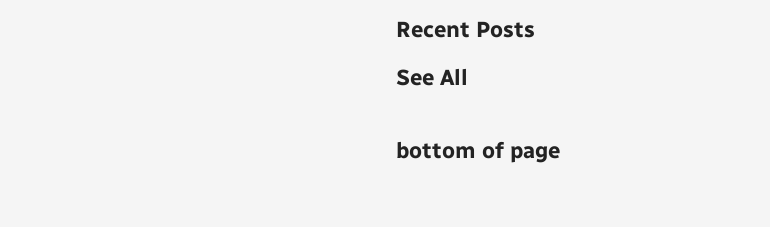Recent Posts

See All


bottom of page